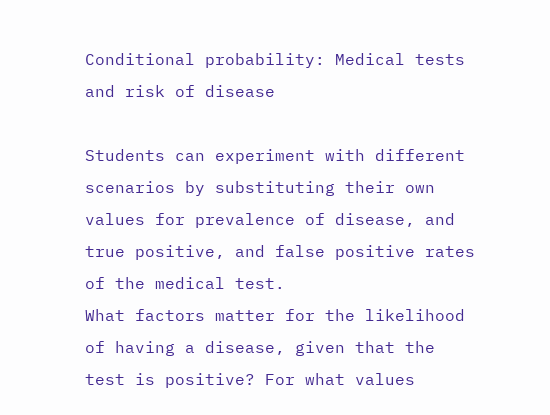Conditional probability: Medical tests and risk of disease

Students can experiment with different scenarios by substituting their own values for prevalence of disease, and true positive, and false positive rates of the medical test.
What factors matter for the likelihood of having a disease, given that the test is positive? For what values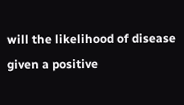will the likelihood of disease given a positive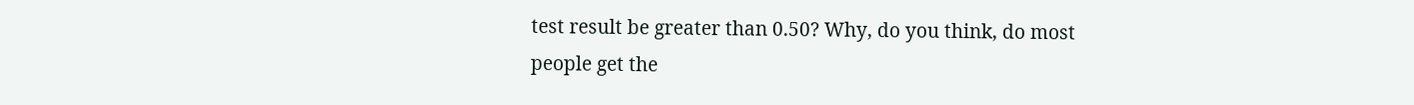test result be greater than 0.50? Why, do you think, do most people get the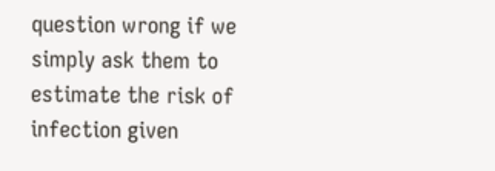question wrong if we simply ask them to estimate the risk of infection given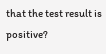that the test result is positive?